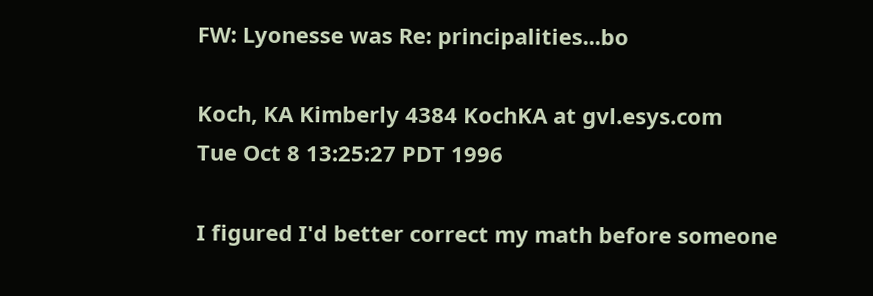FW: Lyonesse was Re: principalities...bo

Koch, KA Kimberly 4384 KochKA at gvl.esys.com
Tue Oct 8 13:25:27 PDT 1996

I figured I'd better correct my math before someone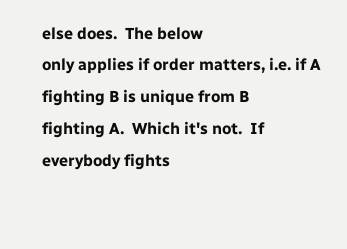else does.  The below
only applies if order matters, i.e. if A fighting B is unique from B
fighting A.  Which it's not.  If everybody fights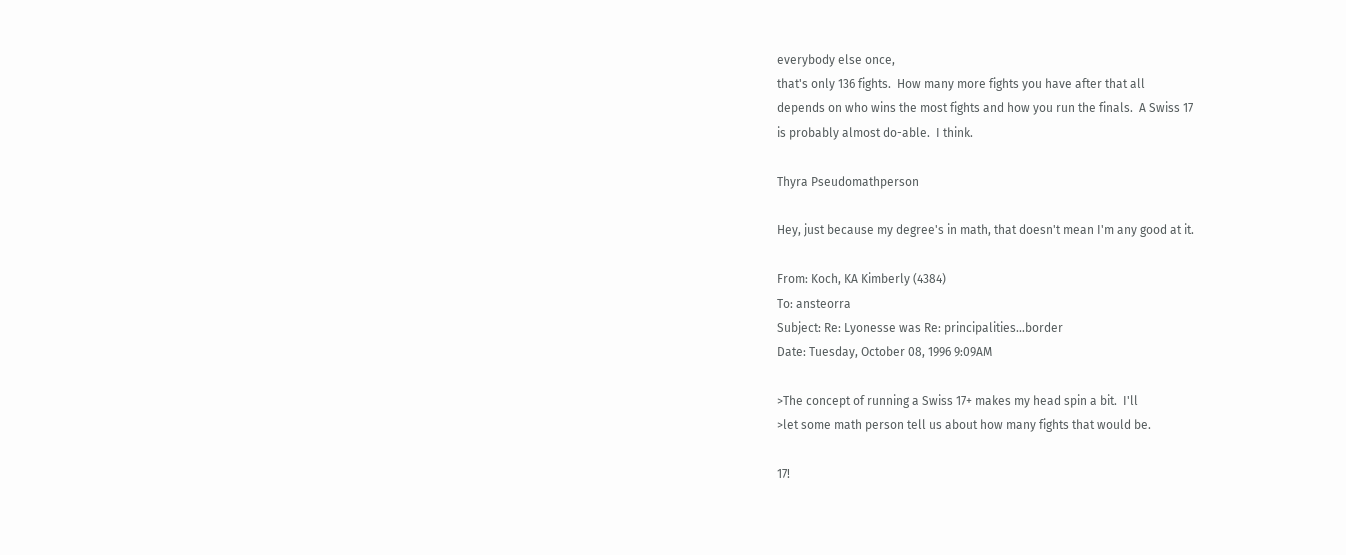everybody else once,
that's only 136 fights.  How many more fights you have after that all
depends on who wins the most fights and how you run the finals.  A Swiss 17
is probably almost do-able.  I think.

Thyra Pseudomathperson

Hey, just because my degree's in math, that doesn't mean I'm any good at it.

From: Koch, KA Kimberly (4384)
To: ansteorra
Subject: Re: Lyonesse was Re: principalities...border
Date: Tuesday, October 08, 1996 9:09AM

>The concept of running a Swiss 17+ makes my head spin a bit.  I'll
>let some math person tell us about how many fights that would be.

17!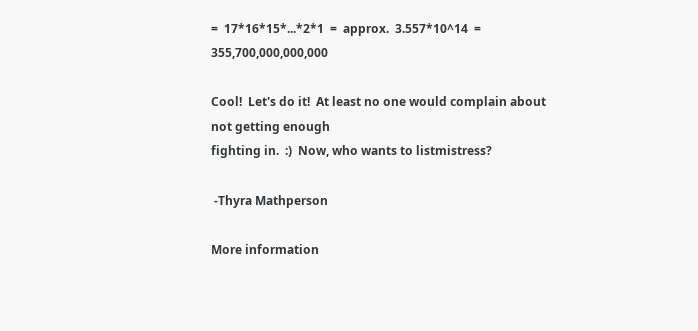=  17*16*15*...*2*1  =  approx.  3.557*10^14  =   355,700,000,000,000

Cool!  Let's do it!  At least no one would complain about not getting enough
fighting in.  :)  Now, who wants to listmistress?

 -Thyra Mathperson

More information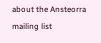about the Ansteorra mailing list